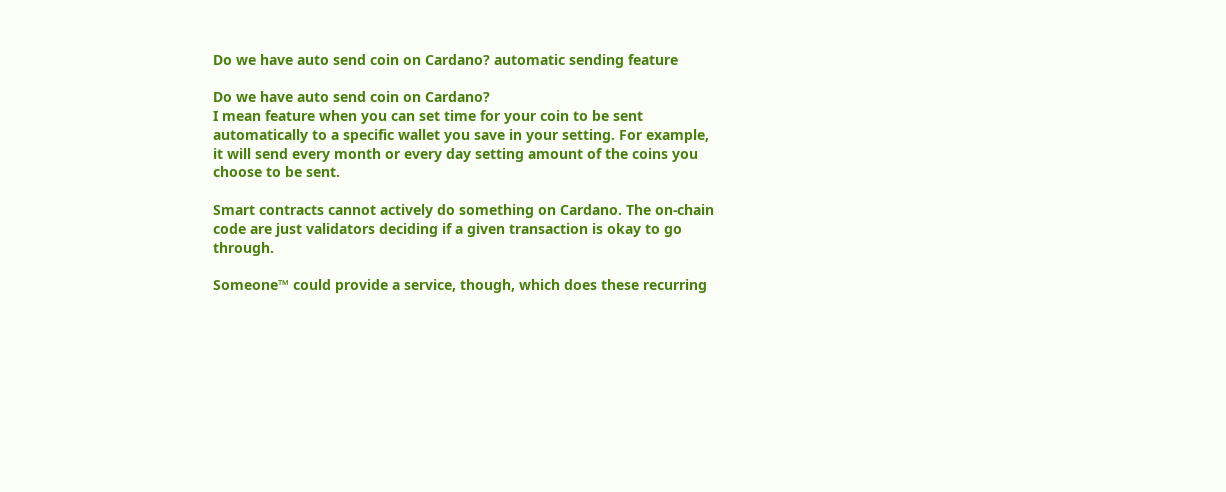Do we have auto send coin on Cardano? automatic sending feature

Do we have auto send coin on Cardano?
I mean feature when you can set time for your coin to be sent automatically to a specific wallet you save in your setting. For example, it will send every month or every day setting amount of the coins you choose to be sent.

Smart contracts cannot actively do something on Cardano. The on-chain code are just validators deciding if a given transaction is okay to go through.

Someone™ could provide a service, though, which does these recurring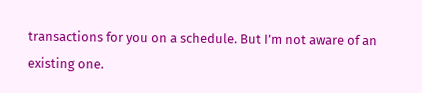transactions for you on a schedule. But I’m not aware of an existing one.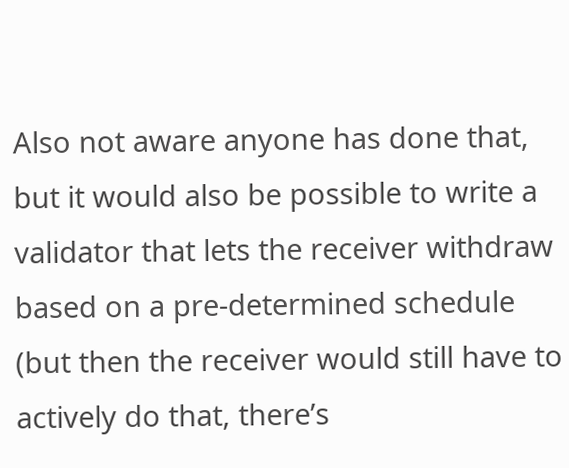Also not aware anyone has done that, but it would also be possible to write a validator that lets the receiver withdraw based on a pre-determined schedule (but then the receiver would still have to actively do that, there’s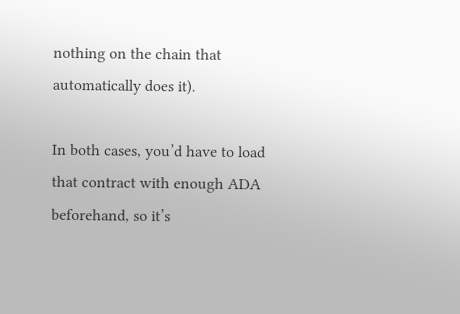nothing on the chain that automatically does it).

In both cases, you’d have to load that contract with enough ADA beforehand, so it’s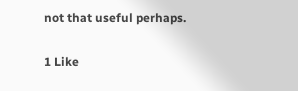not that useful perhaps.

1 Like